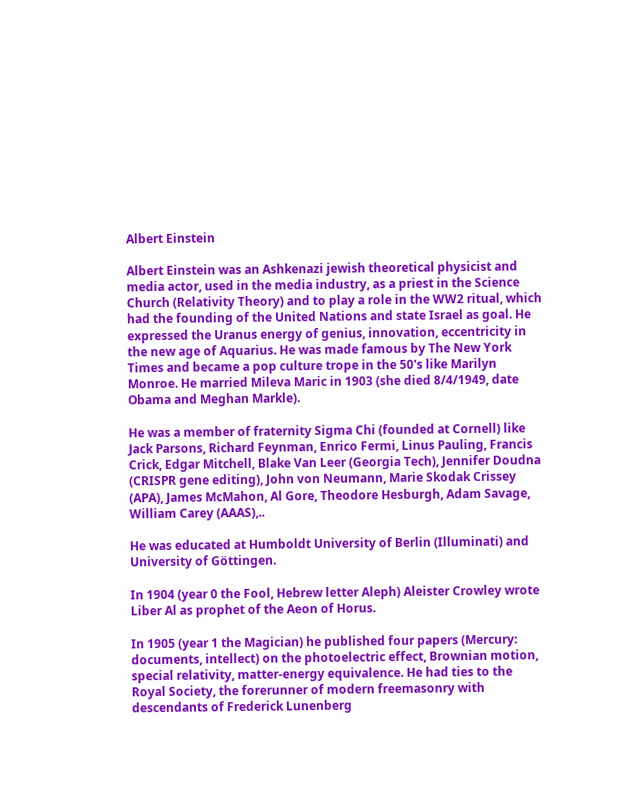Albert Einstein

Albert Einstein was an Ashkenazi jewish theoretical physicist and media actor, used in the media industry, as a priest in the Science Church (Relativity Theory) and to play a role in the WW2 ritual, which had the founding of the United Nations and state Israel as goal. He expressed the Uranus energy of genius, innovation, eccentricity in the new age of Aquarius. He was made famous by The New York Times and became a pop culture trope in the 50's like Marilyn Monroe. He married Mileva Maric in 1903 (she died 8/4/1949, date Obama and Meghan Markle).

He was a member of fraternity Sigma Chi (founded at Cornell) like Jack Parsons, Richard Feynman, Enrico Fermi, Linus Pauling, Francis Crick, Edgar Mitchell, Blake Van Leer (Georgia Tech), Jennifer Doudna (CRISPR gene editing), John von Neumann, Marie Skodak Crissey (APA), James McMahon, Al Gore, Theodore Hesburgh, Adam Savage, William Carey (AAAS),..

He was educated at Humboldt University of Berlin (Illuminati) and University of Göttingen.

In 1904 (year 0 the Fool, Hebrew letter Aleph) Aleister Crowley wrote Liber Al as prophet of the Aeon of Horus.

In 1905 (year 1 the Magician) he published four papers (Mercury: documents, intellect) on the photoelectric effect, Brownian motion, special relativity, matter-energy equivalence. He had ties to the Royal Society, the forerunner of modern freemasonry with descendants of Frederick Lunenberg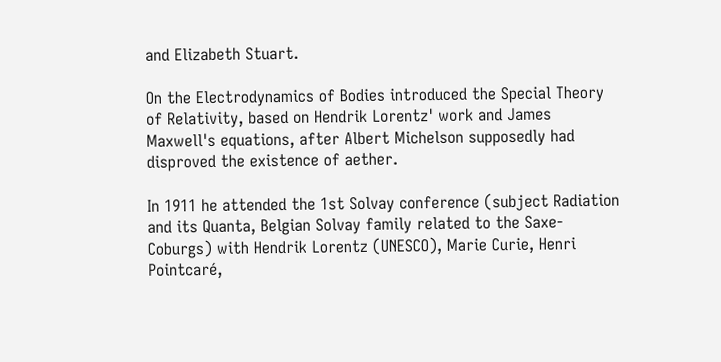and Elizabeth Stuart.

On the Electrodynamics of Bodies introduced the Special Theory of Relativity, based on Hendrik Lorentz' work and James Maxwell's equations, after Albert Michelson supposedly had disproved the existence of aether.

In 1911 he attended the 1st Solvay conference (subject Radiation and its Quanta, Belgian Solvay family related to the Saxe-Coburgs) with Hendrik Lorentz (UNESCO), Marie Curie, Henri Pointcaré,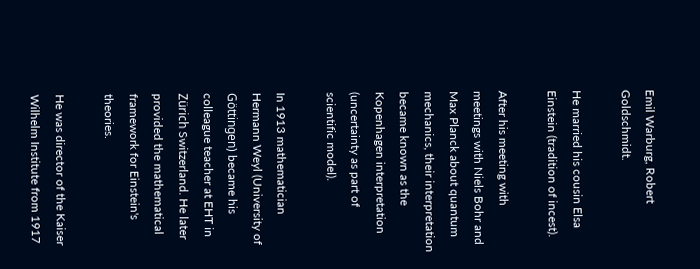Emil Warburg, Robert Goldschmidt.

He married his cousin Elsa Einstein (tradition of incest).

After his meeting with meetings with Niels Bohr and Max Planck about quantum mechanics, their interpretation became known as the Kopenhagen interpretation (uncertainty as part of scientific model).

In 1913 mathematician Hermann Weyl (University of Göttingen) became his colleague teacher at EHT in Zürich Switzerland. He later provided the mathematical framework for Einstein's theories.

He was director of the Kaiser Wilhelm Institute from 1917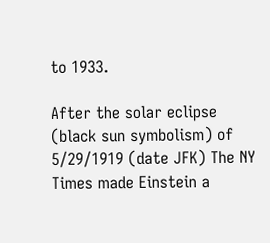to 1933.

After the solar eclipse (black sun symbolism) of 5/29/1919 (date JFK) The NY Times made Einstein a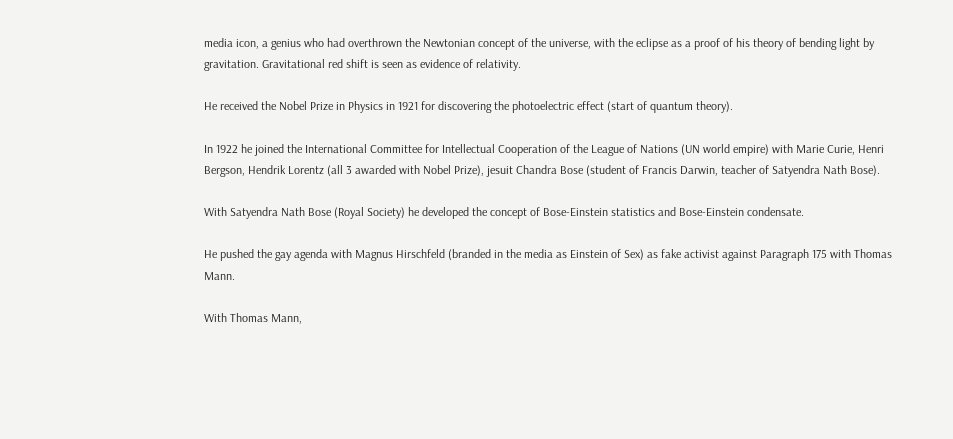media icon, a genius who had overthrown the Newtonian concept of the universe, with the eclipse as a proof of his theory of bending light by gravitation. Gravitational red shift is seen as evidence of relativity.

He received the Nobel Prize in Physics in 1921 for discovering the photoelectric effect (start of quantum theory).

In 1922 he joined the International Committee for Intellectual Cooperation of the League of Nations (UN world empire) with Marie Curie, Henri Bergson, Hendrik Lorentz (all 3 awarded with Nobel Prize), jesuit Chandra Bose (student of Francis Darwin, teacher of Satyendra Nath Bose).

With Satyendra Nath Bose (Royal Society) he developed the concept of Bose-Einstein statistics and Bose-Einstein condensate.

He pushed the gay agenda with Magnus Hirschfeld (branded in the media as Einstein of Sex) as fake activist against Paragraph 175 with Thomas Mann.

With Thomas Mann,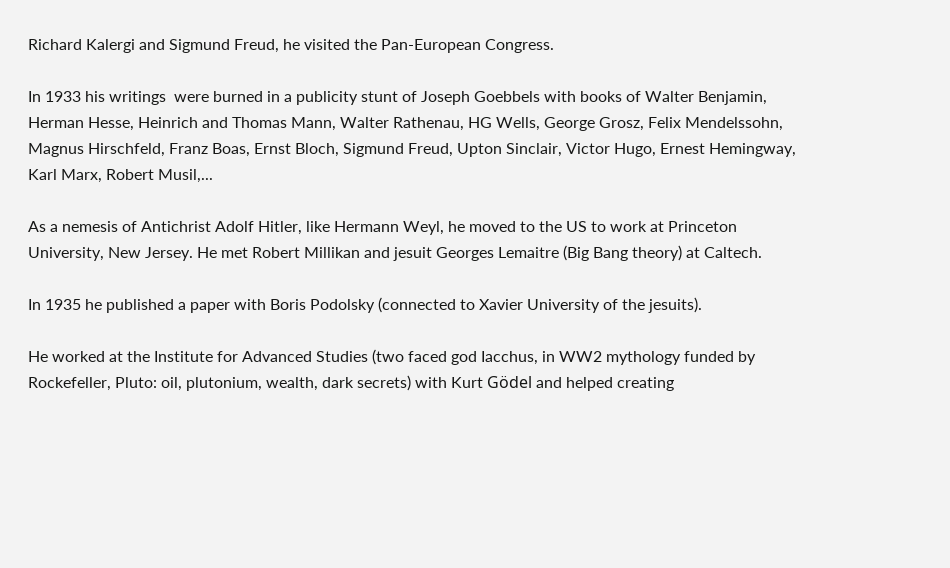Richard Kalergi and Sigmund Freud, he visited the Pan-European Congress.

In 1933 his writings  were burned in a publicity stunt of Joseph Goebbels with books of Walter Benjamin, Herman Hesse, Heinrich and Thomas Mann, Walter Rathenau, HG Wells, George Grosz, Felix Mendelssohn, Magnus Hirschfeld, Franz Boas, Ernst Bloch, Sigmund Freud, Upton Sinclair, Victor Hugo, Ernest Hemingway, Karl Marx, Robert Musil,...

As a nemesis of Antichrist Adolf Hitler, like Hermann Weyl, he moved to the US to work at Princeton University, New Jersey. He met Robert Millikan and jesuit Georges Lemaitre (Big Bang theory) at Caltech.

In 1935 he published a paper with Boris Podolsky (connected to Xavier University of the jesuits).

He worked at the Institute for Advanced Studies (two faced god Iacchus, in WW2 mythology funded by Rockefeller, Pluto: oil, plutonium, wealth, dark secrets) with Kurt Gödel and helped creating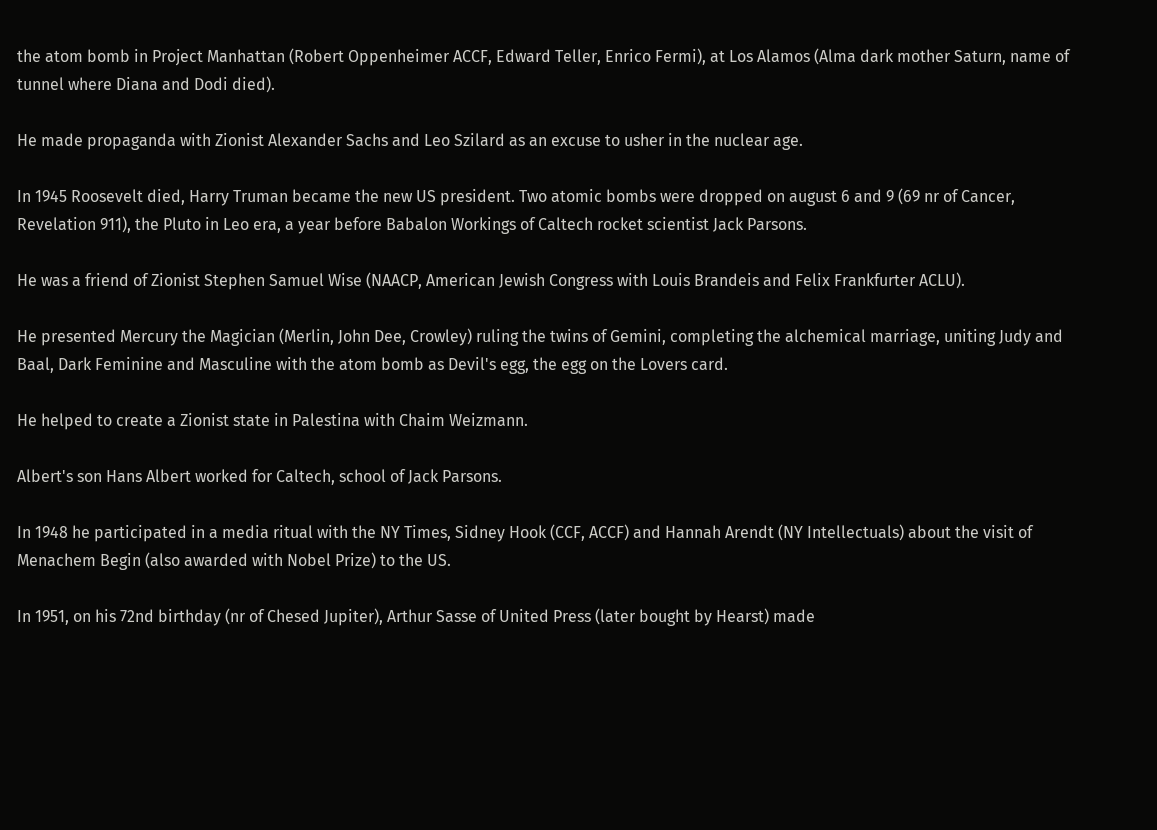the atom bomb in Project Manhattan (Robert Oppenheimer ACCF, Edward Teller, Enrico Fermi), at Los Alamos (Alma dark mother Saturn, name of tunnel where Diana and Dodi died).

He made propaganda with Zionist Alexander Sachs and Leo Szilard as an excuse to usher in the nuclear age.

In 1945 Roosevelt died, Harry Truman became the new US president. Two atomic bombs were dropped on august 6 and 9 (69 nr of Cancer, Revelation 911), the Pluto in Leo era, a year before Babalon Workings of Caltech rocket scientist Jack Parsons.

He was a friend of Zionist Stephen Samuel Wise (NAACP, American Jewish Congress with Louis Brandeis and Felix Frankfurter ACLU).

He presented Mercury the Magician (Merlin, John Dee, Crowley) ruling the twins of Gemini, completing the alchemical marriage, uniting Judy and Baal, Dark Feminine and Masculine with the atom bomb as Devil's egg, the egg on the Lovers card.

He helped to create a Zionist state in Palestina with Chaim Weizmann.

Albert's son Hans Albert worked for Caltech, school of Jack Parsons.

In 1948 he participated in a media ritual with the NY Times, Sidney Hook (CCF, ACCF) and Hannah Arendt (NY Intellectuals) about the visit of Menachem Begin (also awarded with Nobel Prize) to the US.

In 1951, on his 72nd birthday (nr of Chesed Jupiter), Arthur Sasse of United Press (later bought by Hearst) made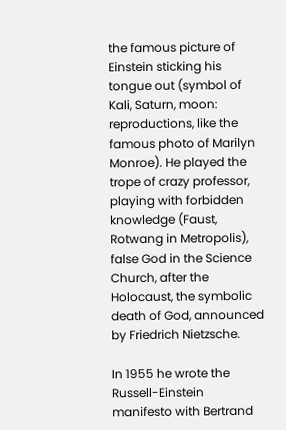the famous picture of Einstein sticking his tongue out (symbol of Kali, Saturn, moon: reproductions, like the famous photo of Marilyn Monroe). He played the trope of crazy professor, playing with forbidden knowledge (Faust, Rotwang in Metropolis), false God in the Science Church, after the Holocaust, the symbolic death of God, announced by Friedrich Nietzsche.

In 1955 he wrote the Russell-Einstein manifesto with Bertrand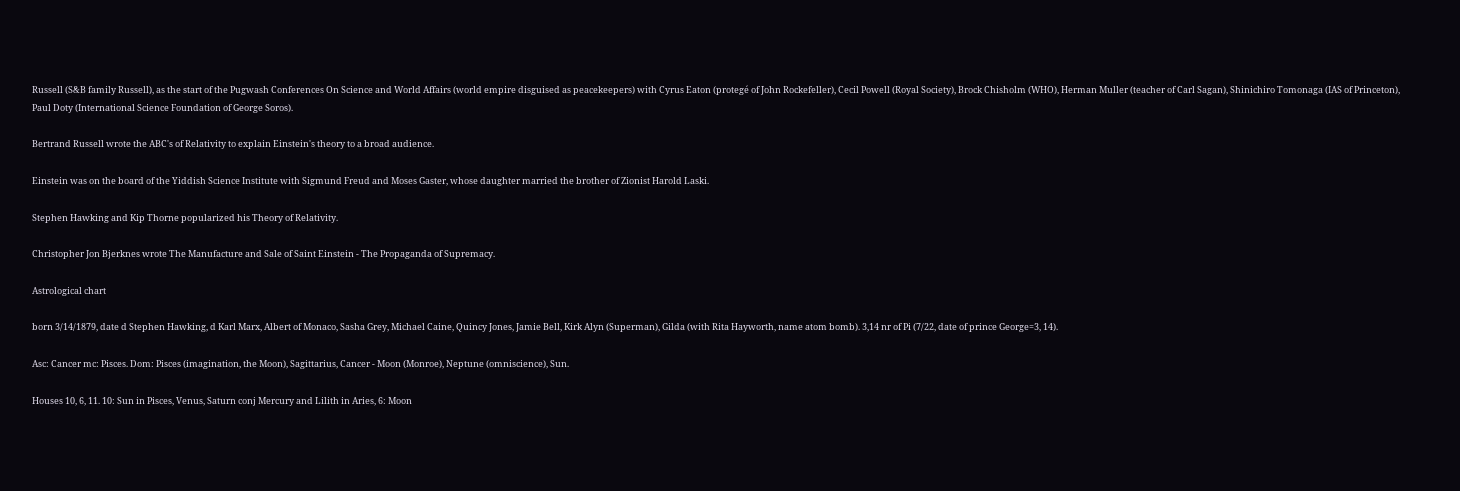Russell (S&B family Russell), as the start of the Pugwash Conferences On Science and World Affairs (world empire disguised as peacekeepers) with Cyrus Eaton (protegé of John Rockefeller), Cecil Powell (Royal Society), Brock Chisholm (WHO), Herman Muller (teacher of Carl Sagan), Shinichiro Tomonaga (IAS of Princeton), Paul Doty (International Science Foundation of George Soros).

Bertrand Russell wrote the ABC's of Relativity to explain Einstein's theory to a broad audience.

Einstein was on the board of the Yiddish Science Institute with Sigmund Freud and Moses Gaster, whose daughter married the brother of Zionist Harold Laski.

Stephen Hawking and Kip Thorne popularized his Theory of Relativity.

Christopher Jon Bjerknes wrote The Manufacture and Sale of Saint Einstein - The Propaganda of Supremacy.

Astrological chart

born 3/14/1879, date d Stephen Hawking, d Karl Marx, Albert of Monaco, Sasha Grey, Michael Caine, Quincy Jones, Jamie Bell, Kirk Alyn (Superman), Gilda (with Rita Hayworth, name atom bomb). 3,14 nr of Pi (7/22, date of prince George=3, 14).

Asc: Cancer mc: Pisces. Dom: Pisces (imagination, the Moon), Sagittarius, Cancer - Moon (Monroe), Neptune (omniscience), Sun.

Houses 10, 6, 11. 10: Sun in Pisces, Venus, Saturn conj Mercury and Lilith in Aries, 6: Moon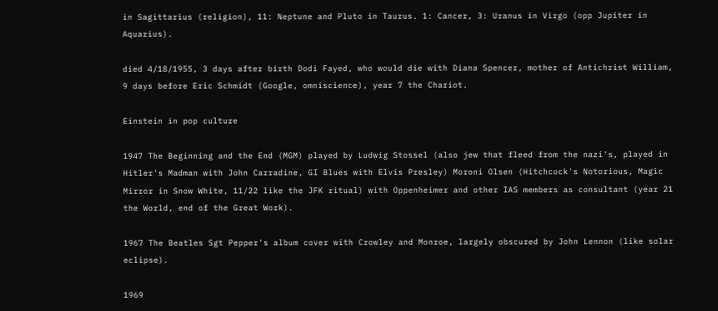in Sagittarius (religion), 11: Neptune and Pluto in Taurus. 1: Cancer, 3: Uranus in Virgo (opp Jupiter in Aquarius).

died 4/18/1955, 3 days after birth Dodi Fayed, who would die with Diana Spencer, mother of Antichrist William, 9 days before Eric Schmidt (Google, omniscience), year 7 the Chariot.

Einstein in pop culture

1947 The Beginning and the End (MGM) played by Ludwig Stossel (also jew that fleed from the nazi's, played in Hitler's Madman with John Carradine, GI Blues with Elvis Presley) Moroni Olsen (Hitchcock's Notorious, Magic Mirror in Snow White, 11/22 like the JFK ritual) with Oppenheimer and other IAS members as consultant (year 21 the World, end of the Great Work).

1967 The Beatles Sgt Pepper's album cover with Crowley and Monroe, largely obscured by John Lennon (like solar eclipse).

1969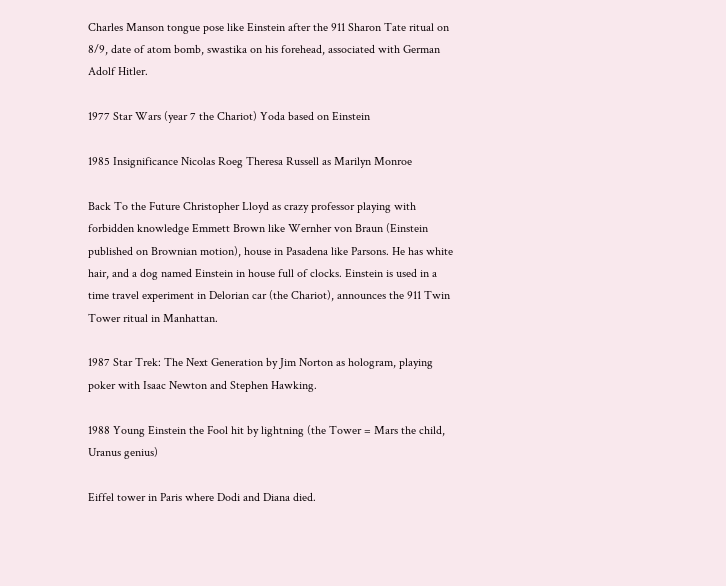Charles Manson tongue pose like Einstein after the 911 Sharon Tate ritual on 8/9, date of atom bomb, swastika on his forehead, associated with German Adolf Hitler.

1977 Star Wars (year 7 the Chariot) Yoda based on Einstein

1985 Insignificance Nicolas Roeg Theresa Russell as Marilyn Monroe

Back To the Future Christopher Lloyd as crazy professor playing with forbidden knowledge Emmett Brown like Wernher von Braun (Einstein published on Brownian motion), house in Pasadena like Parsons. He has white hair, and a dog named Einstein in house full of clocks. Einstein is used in a time travel experiment in Delorian car (the Chariot), announces the 911 Twin Tower ritual in Manhattan.

1987 Star Trek: The Next Generation by Jim Norton as hologram, playing poker with Isaac Newton and Stephen Hawking.

1988 Young Einstein the Fool hit by lightning (the Tower = Mars the child, Uranus genius)

Eiffel tower in Paris where Dodi and Diana died.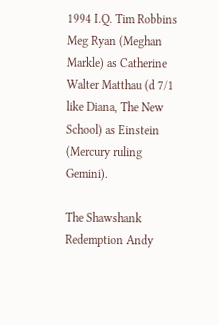1994 I.Q. Tim Robbins Meg Ryan (Meghan Markle) as Catherine Walter Matthau (d 7/1 like Diana, The New School) as Einstein (Mercury ruling Gemini).

The Shawshank Redemption Andy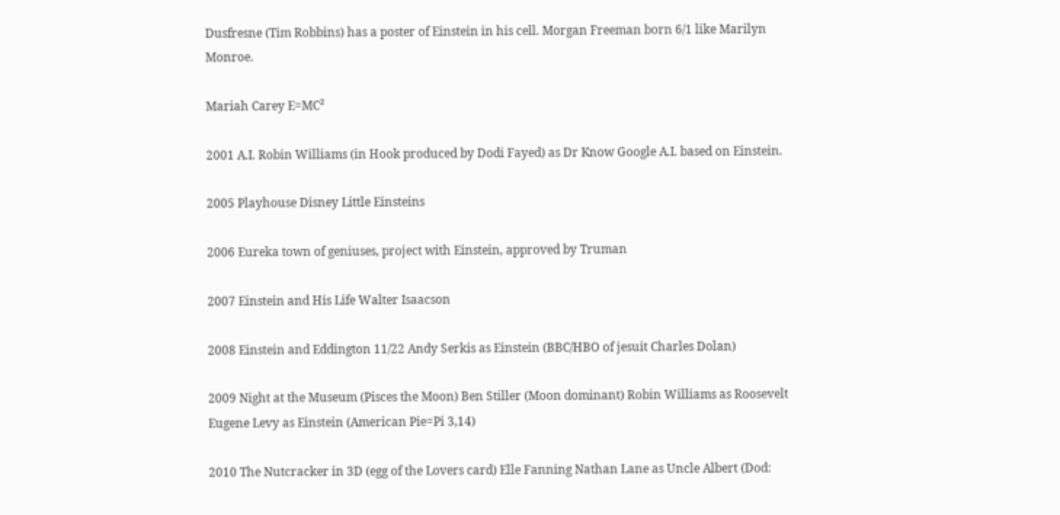Dusfresne (Tim Robbins) has a poster of Einstein in his cell. Morgan Freeman born 6/1 like Marilyn Monroe.

Mariah Carey E=MC²

2001 A.I. Robin Williams (in Hook produced by Dodi Fayed) as Dr Know Google A.I. based on Einstein.

2005 Playhouse Disney Little Einsteins

2006 Eureka town of geniuses, project with Einstein, approved by Truman

2007 Einstein and His Life Walter Isaacson

2008 Einstein and Eddington 11/22 Andy Serkis as Einstein (BBC/HBO of jesuit Charles Dolan)

2009 Night at the Museum (Pisces the Moon) Ben Stiller (Moon dominant) Robin Williams as Roosevelt Eugene Levy as Einstein (American Pie=Pi 3,14)

2010 The Nutcracker in 3D (egg of the Lovers card) Elle Fanning Nathan Lane as Uncle Albert (Dod: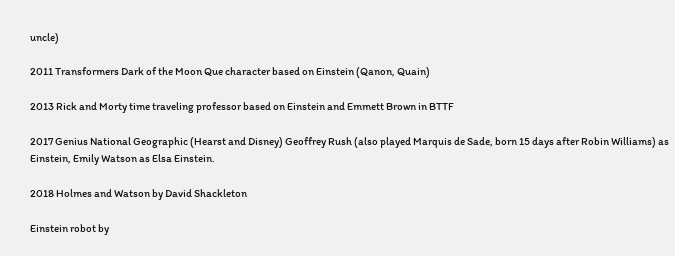uncle)

2011 Transformers Dark of the Moon Que character based on Einstein (Qanon, Quain)

2013 Rick and Morty time traveling professor based on Einstein and Emmett Brown in BTTF

2017 Genius National Geographic (Hearst and Disney) Geoffrey Rush (also played Marquis de Sade, born 15 days after Robin Williams) as Einstein, Emily Watson as Elsa Einstein.

2018 Holmes and Watson by David Shackleton

Einstein robot by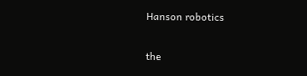Hanson robotics

the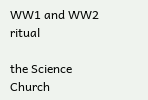WW1 and WW2 ritual

the Science Church